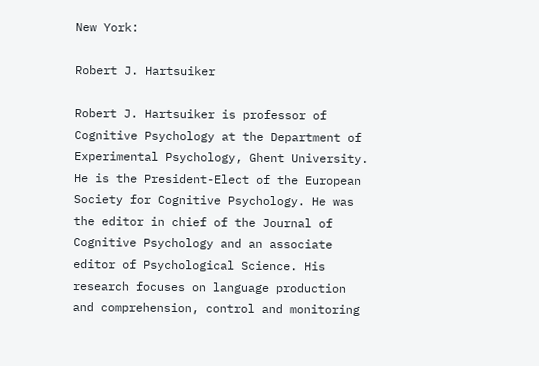New York:

Robert J. Hartsuiker

Robert J. Hartsuiker is professor of Cognitive Psychology at the Department of Experimental Psychology, Ghent University. He is the President-Elect of the European Society for Cognitive Psychology. He was the editor in chief of the Journal of Cognitive Psychology and an associate editor of Psychological Science. His research focuses on language production and comprehension, control and monitoring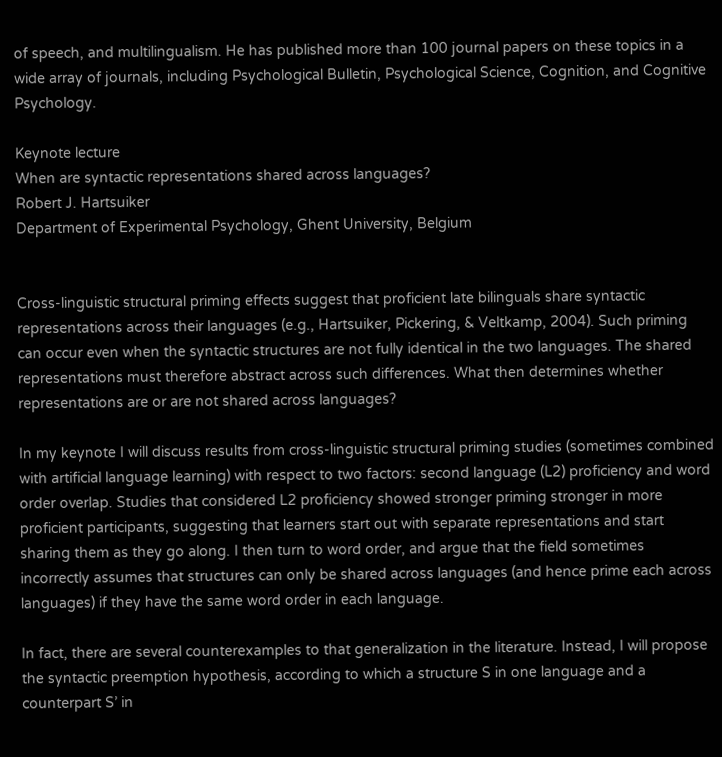of speech, and multilingualism. He has published more than 100 journal papers on these topics in a wide array of journals, including Psychological Bulletin, Psychological Science, Cognition, and Cognitive Psychology.

Keynote lecture
When are syntactic representations shared across languages?
Robert J. Hartsuiker
Department of Experimental Psychology, Ghent University, Belgium


Cross-linguistic structural priming effects suggest that proficient late bilinguals share syntactic representations across their languages (e.g., Hartsuiker, Pickering, & Veltkamp, 2004). Such priming can occur even when the syntactic structures are not fully identical in the two languages. The shared representations must therefore abstract across such differences. What then determines whether representations are or are not shared across languages?

In my keynote I will discuss results from cross-linguistic structural priming studies (sometimes combined with artificial language learning) with respect to two factors: second language (L2) proficiency and word order overlap. Studies that considered L2 proficiency showed stronger priming stronger in more proficient participants, suggesting that learners start out with separate representations and start sharing them as they go along. I then turn to word order, and argue that the field sometimes incorrectly assumes that structures can only be shared across languages (and hence prime each across languages) if they have the same word order in each language.

In fact, there are several counterexamples to that generalization in the literature. Instead, I will propose the syntactic preemption hypothesis, according to which a structure S in one language and a counterpart S’ in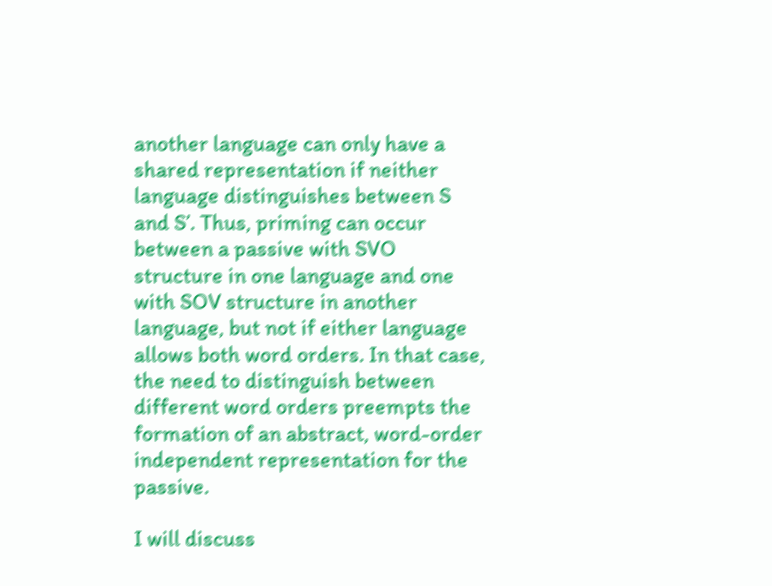another language can only have a shared representation if neither language distinguishes between S and S’. Thus, priming can occur between a passive with SVO structure in one language and one with SOV structure in another language, but not if either language allows both word orders. In that case, the need to distinguish between different word orders preempts the formation of an abstract, word-order independent representation for the passive.

I will discuss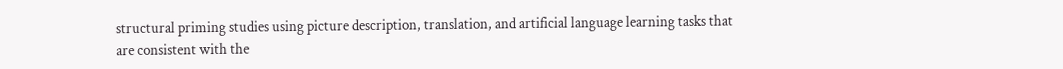structural priming studies using picture description, translation, and artificial language learning tasks that are consistent with the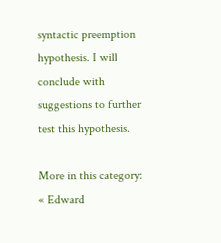syntactic preemption hypothesis. I will conclude with suggestions to further test this hypothesis.

More in this category: « Edward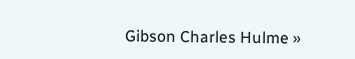Gibson Charles Hulme »